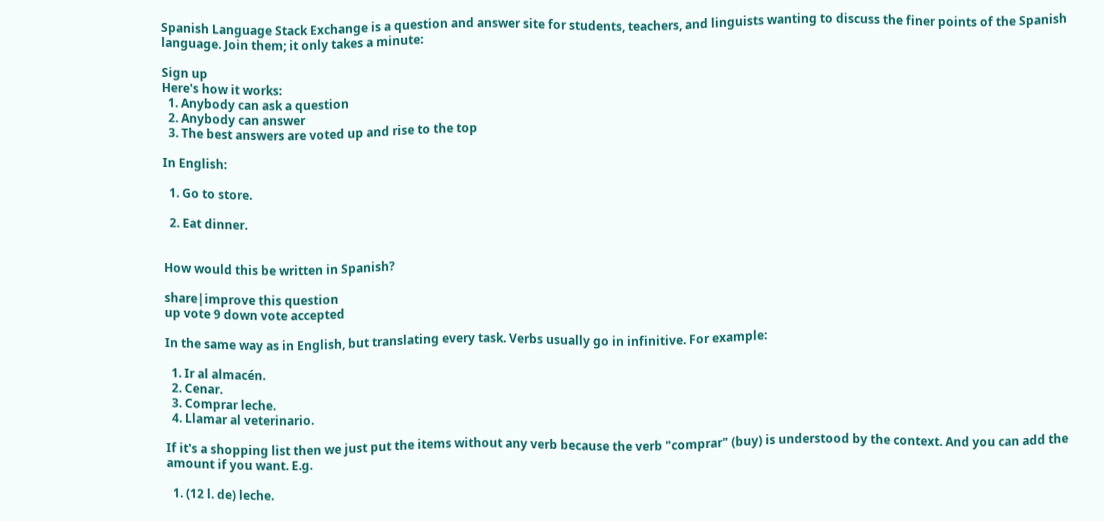Spanish Language Stack Exchange is a question and answer site for students, teachers, and linguists wanting to discuss the finer points of the Spanish language. Join them; it only takes a minute:

Sign up
Here's how it works:
  1. Anybody can ask a question
  2. Anybody can answer
  3. The best answers are voted up and rise to the top

In English:

  1. Go to store.

  2. Eat dinner.


How would this be written in Spanish?

share|improve this question
up vote 9 down vote accepted

In the same way as in English, but translating every task. Verbs usually go in infinitive. For example:

  1. Ir al almacén.
  2. Cenar.
  3. Comprar leche.
  4. Llamar al veterinario.

If it's a shopping list then we just put the items without any verb because the verb "comprar" (buy) is understood by the context. And you can add the amount if you want. E.g.

  1. (12 l. de) leche.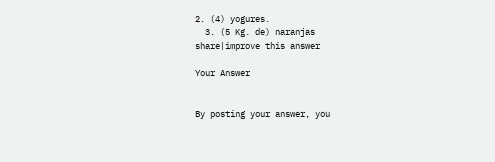2. (4) yogures.
  3. (5 Kg. de) naranjas
share|improve this answer

Your Answer


By posting your answer, you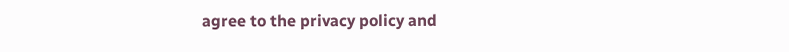agree to the privacy policy and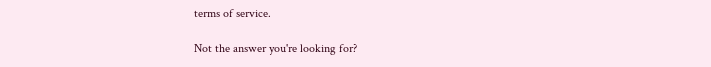terms of service.

Not the answer you're looking for?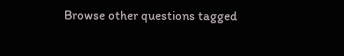Browse other questions tagged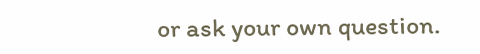or ask your own question.